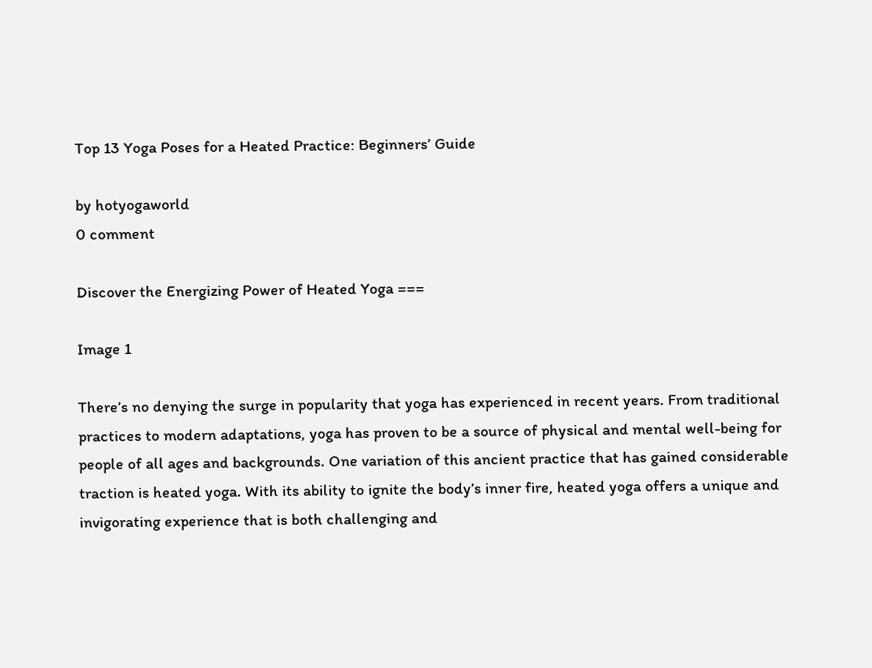Top 13 Yoga Poses for a Heated Practice: Beginners’ Guide

by hotyogaworld
0 comment

Discover the Energizing Power of Heated Yoga ===

Image 1

There’s no denying the surge in popularity that yoga has experienced in recent years. From traditional practices to modern adaptations, yoga has proven to be a source of physical and mental well-being for people of all ages and backgrounds. One variation of this ancient practice that has gained considerable traction is heated yoga. With its ability to ignite the body’s inner fire, heated yoga offers a unique and invigorating experience that is both challenging and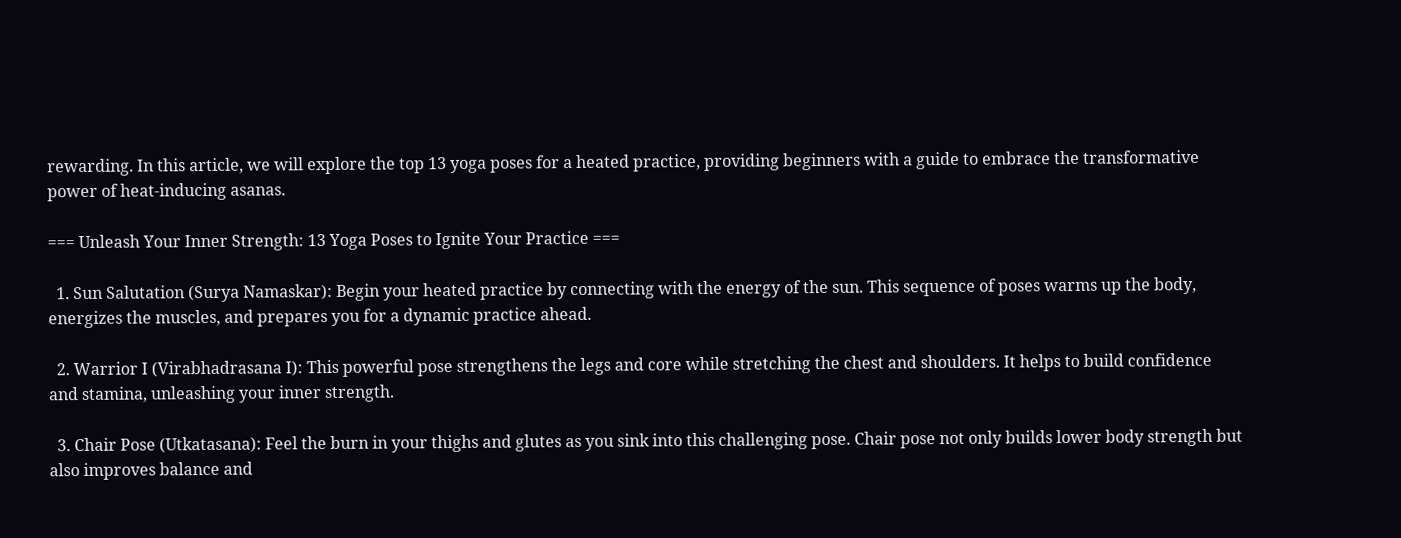rewarding. In this article, we will explore the top 13 yoga poses for a heated practice, providing beginners with a guide to embrace the transformative power of heat-inducing asanas.

=== Unleash Your Inner Strength: 13 Yoga Poses to Ignite Your Practice ===

  1. Sun Salutation (Surya Namaskar): Begin your heated practice by connecting with the energy of the sun. This sequence of poses warms up the body, energizes the muscles, and prepares you for a dynamic practice ahead.

  2. Warrior I (Virabhadrasana I): This powerful pose strengthens the legs and core while stretching the chest and shoulders. It helps to build confidence and stamina, unleashing your inner strength.

  3. Chair Pose (Utkatasana): Feel the burn in your thighs and glutes as you sink into this challenging pose. Chair pose not only builds lower body strength but also improves balance and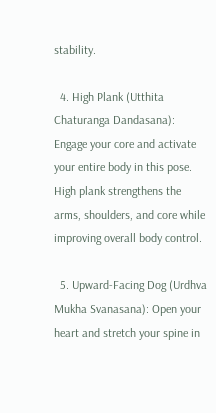stability.

  4. High Plank (Utthita Chaturanga Dandasana): Engage your core and activate your entire body in this pose. High plank strengthens the arms, shoulders, and core while improving overall body control.

  5. Upward-Facing Dog (Urdhva Mukha Svanasana): Open your heart and stretch your spine in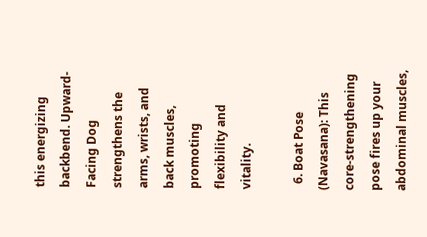this energizing backbend. Upward-Facing Dog strengthens the arms, wrists, and back muscles, promoting flexibility and vitality.

  6. Boat Pose (Navasana): This core-strengthening pose fires up your abdominal muscles,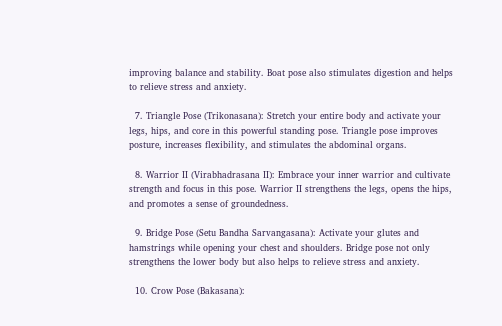improving balance and stability. Boat pose also stimulates digestion and helps to relieve stress and anxiety.

  7. Triangle Pose (Trikonasana): Stretch your entire body and activate your legs, hips, and core in this powerful standing pose. Triangle pose improves posture, increases flexibility, and stimulates the abdominal organs.

  8. Warrior II (Virabhadrasana II): Embrace your inner warrior and cultivate strength and focus in this pose. Warrior II strengthens the legs, opens the hips, and promotes a sense of groundedness.

  9. Bridge Pose (Setu Bandha Sarvangasana): Activate your glutes and hamstrings while opening your chest and shoulders. Bridge pose not only strengthens the lower body but also helps to relieve stress and anxiety.

  10. Crow Pose (Bakasana):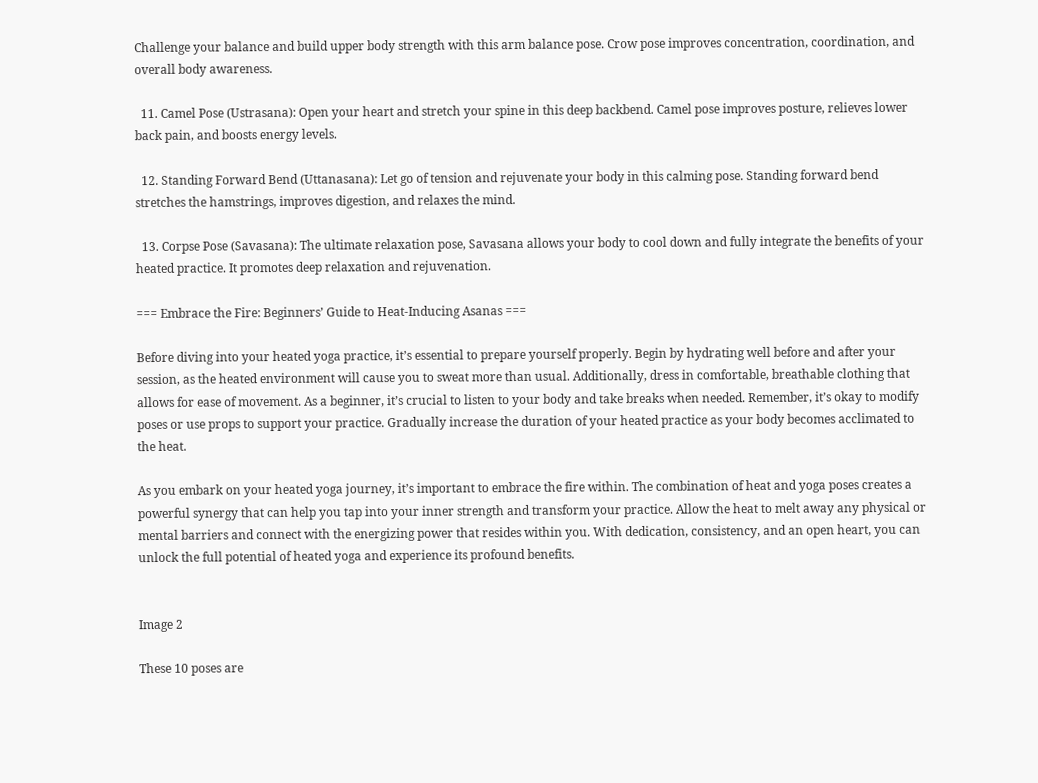Challenge your balance and build upper body strength with this arm balance pose. Crow pose improves concentration, coordination, and overall body awareness.

  11. Camel Pose (Ustrasana): Open your heart and stretch your spine in this deep backbend. Camel pose improves posture, relieves lower back pain, and boosts energy levels.

  12. Standing Forward Bend (Uttanasana): Let go of tension and rejuvenate your body in this calming pose. Standing forward bend stretches the hamstrings, improves digestion, and relaxes the mind.

  13. Corpse Pose (Savasana): The ultimate relaxation pose, Savasana allows your body to cool down and fully integrate the benefits of your heated practice. It promotes deep relaxation and rejuvenation.

=== Embrace the Fire: Beginners’ Guide to Heat-Inducing Asanas ===

Before diving into your heated yoga practice, it’s essential to prepare yourself properly. Begin by hydrating well before and after your session, as the heated environment will cause you to sweat more than usual. Additionally, dress in comfortable, breathable clothing that allows for ease of movement. As a beginner, it’s crucial to listen to your body and take breaks when needed. Remember, it’s okay to modify poses or use props to support your practice. Gradually increase the duration of your heated practice as your body becomes acclimated to the heat.

As you embark on your heated yoga journey, it’s important to embrace the fire within. The combination of heat and yoga poses creates a powerful synergy that can help you tap into your inner strength and transform your practice. Allow the heat to melt away any physical or mental barriers and connect with the energizing power that resides within you. With dedication, consistency, and an open heart, you can unlock the full potential of heated yoga and experience its profound benefits.


Image 2

These 10 poses are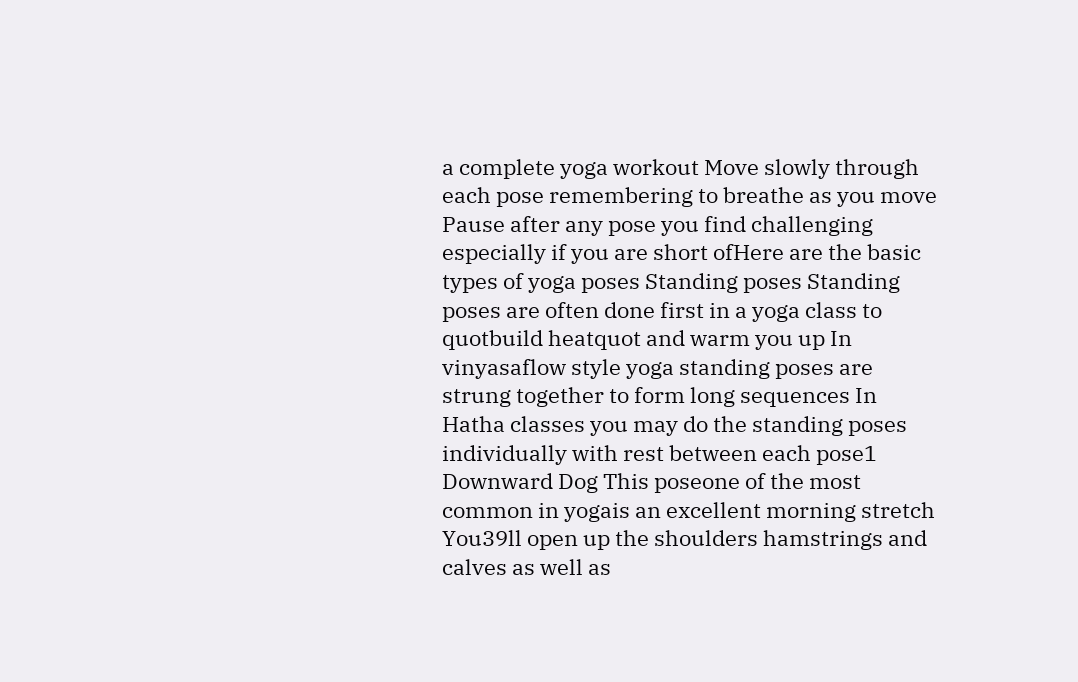a complete yoga workout Move slowly through each pose remembering to breathe as you move Pause after any pose you find challenging especially if you are short ofHere are the basic types of yoga poses Standing poses Standing poses are often done first in a yoga class to quotbuild heatquot and warm you up In vinyasaflow style yoga standing poses are strung together to form long sequences In Hatha classes you may do the standing poses individually with rest between each pose1 Downward Dog This poseone of the most common in yogais an excellent morning stretch You39ll open up the shoulders hamstrings and calves as well as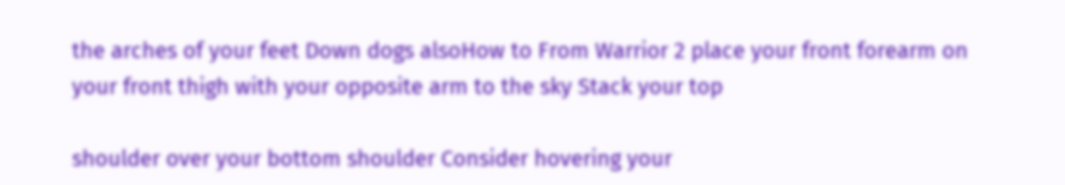the arches of your feet Down dogs alsoHow to From Warrior 2 place your front forearm on your front thigh with your opposite arm to the sky Stack your top

shoulder over your bottom shoulder Consider hovering your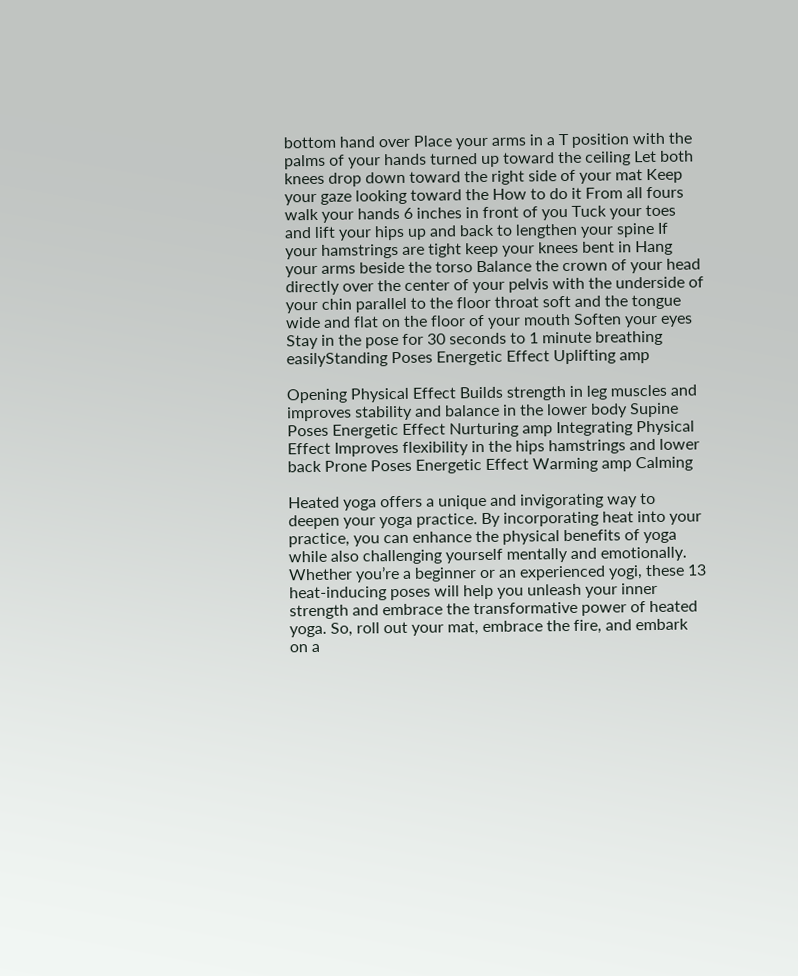bottom hand over Place your arms in a T position with the palms of your hands turned up toward the ceiling Let both knees drop down toward the right side of your mat Keep your gaze looking toward the How to do it From all fours walk your hands 6 inches in front of you Tuck your toes and lift your hips up and back to lengthen your spine If your hamstrings are tight keep your knees bent in Hang your arms beside the torso Balance the crown of your head directly over the center of your pelvis with the underside of your chin parallel to the floor throat soft and the tongue wide and flat on the floor of your mouth Soften your eyes Stay in the pose for 30 seconds to 1 minute breathing easilyStanding Poses Energetic Effect Uplifting amp

Opening Physical Effect Builds strength in leg muscles and improves stability and balance in the lower body Supine Poses Energetic Effect Nurturing amp Integrating Physical Effect Improves flexibility in the hips hamstrings and lower back Prone Poses Energetic Effect Warming amp Calming

Heated yoga offers a unique and invigorating way to deepen your yoga practice. By incorporating heat into your practice, you can enhance the physical benefits of yoga while also challenging yourself mentally and emotionally. Whether you’re a beginner or an experienced yogi, these 13 heat-inducing poses will help you unleash your inner strength and embrace the transformative power of heated yoga. So, roll out your mat, embrace the fire, and embark on a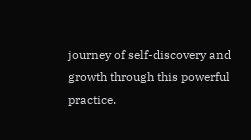journey of self-discovery and growth through this powerful practice.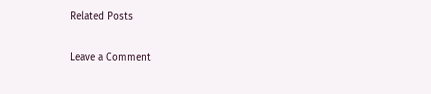Related Posts

Leave a Comment